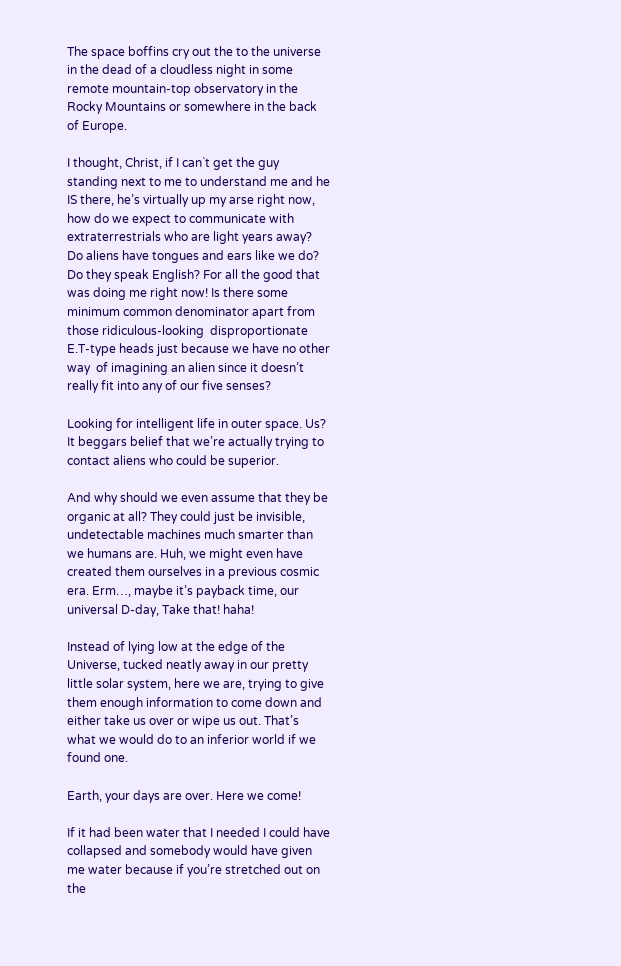The space boffins cry out the to the universe in the dead of a cloudless night in some remote mountain-top observatory in the Rocky Mountains or somewhere in the back of Europe.

I thought, Christ, if I can`t get the guy standing next to me to understand me and he IS there, he’s virtually up my arse right now, how do we expect to communicate with extraterrestrials who are light years away? Do aliens have tongues and ears like we do? Do they speak English? For all the good that was doing me right now! Is there some minimum common denominator apart from those ridiculous-looking  disproportionate E.T-type heads just because we have no other way  of imagining an alien since it doesn’t really fit into any of our five senses?

Looking for intelligent life in outer space. Us?  It beggars belief that we’re actually trying to contact aliens who could be superior.

And why should we even assume that they be organic at all? They could just be invisible, undetectable machines much smarter than we humans are. Huh, we might even have created them ourselves in a previous cosmic era. Erm…, maybe it’s payback time, our universal D-day, Take that! haha!

Instead of lying low at the edge of the Universe, tucked neatly away in our pretty little solar system, here we are, trying to give them enough information to come down and either take us over or wipe us out. That’s what we would do to an inferior world if we found one.

Earth, your days are over. Here we come!

If it had been water that I needed I could have collapsed and somebody would have given me water because if you’re stretched out on the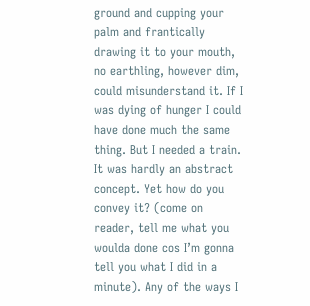ground and cupping your palm and frantically drawing it to your mouth, no earthling, however dim, could misunderstand it. If I was dying of hunger I could have done much the same thing. But I needed a train. It was hardly an abstract concept. Yet how do you convey it? (come on reader, tell me what you woulda done cos I’m gonna tell you what I did in a minute). Any of the ways I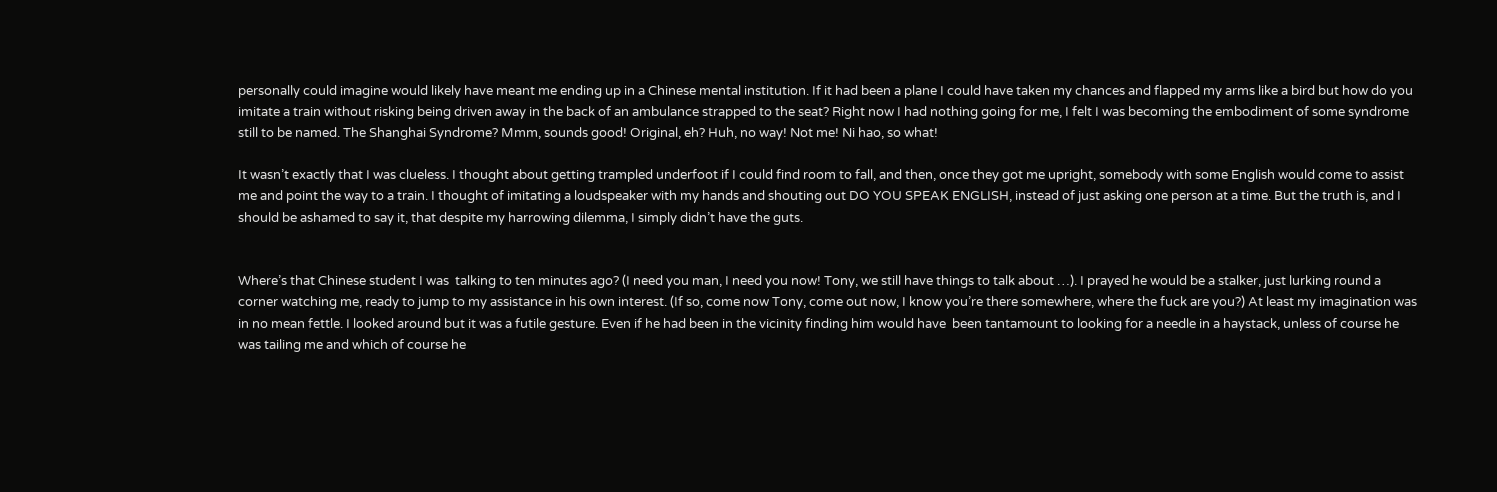personally could imagine would likely have meant me ending up in a Chinese mental institution. If it had been a plane I could have taken my chances and flapped my arms like a bird but how do you imitate a train without risking being driven away in the back of an ambulance strapped to the seat? Right now I had nothing going for me, I felt I was becoming the embodiment of some syndrome still to be named. The Shanghai Syndrome? Mmm, sounds good! Original, eh? Huh, no way! Not me! Ni hao, so what!

It wasn’t exactly that I was clueless. I thought about getting trampled underfoot if I could find room to fall, and then, once they got me upright, somebody with some English would come to assist me and point the way to a train. I thought of imitating a loudspeaker with my hands and shouting out DO YOU SPEAK ENGLISH, instead of just asking one person at a time. But the truth is, and I should be ashamed to say it, that despite my harrowing dilemma, I simply didn’t have the guts.


Where’s that Chinese student I was  talking to ten minutes ago? (I need you man, I need you now! Tony, we still have things to talk about …). I prayed he would be a stalker, just lurking round a corner watching me, ready to jump to my assistance in his own interest. (If so, come now Tony, come out now, I know you’re there somewhere, where the fuck are you?) At least my imagination was in no mean fettle. I looked around but it was a futile gesture. Even if he had been in the vicinity finding him would have  been tantamount to looking for a needle in a haystack, unless of course he was tailing me and which of course he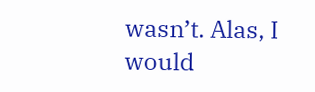wasn’t. Alas, I would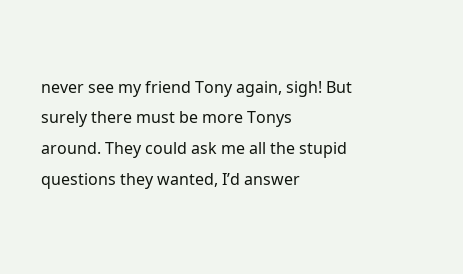never see my friend Tony again, sigh! But surely there must be more Tonys around. They could ask me all the stupid questions they wanted, I’d answer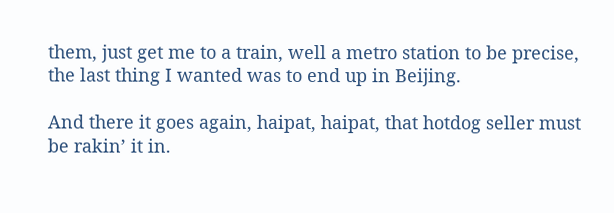them, just get me to a train, well a metro station to be precise, the last thing I wanted was to end up in Beijing.

And there it goes again, haipat, haipat, that hotdog seller must be rakin’ it in.